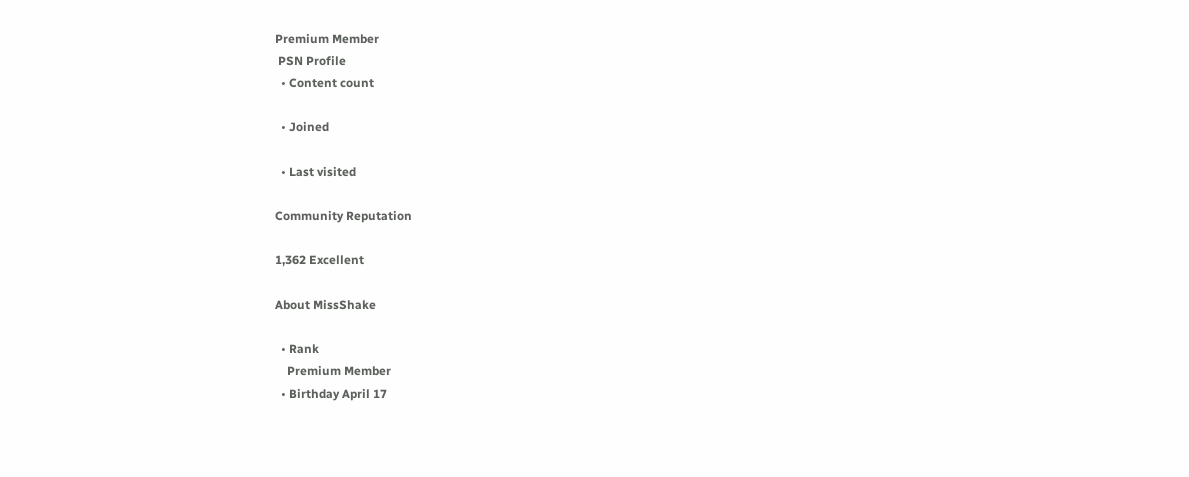Premium Member
 PSN Profile
  • Content count

  • Joined

  • Last visited

Community Reputation

1,362 Excellent

About MissShake

  • Rank
    Premium Member
  • Birthday April 17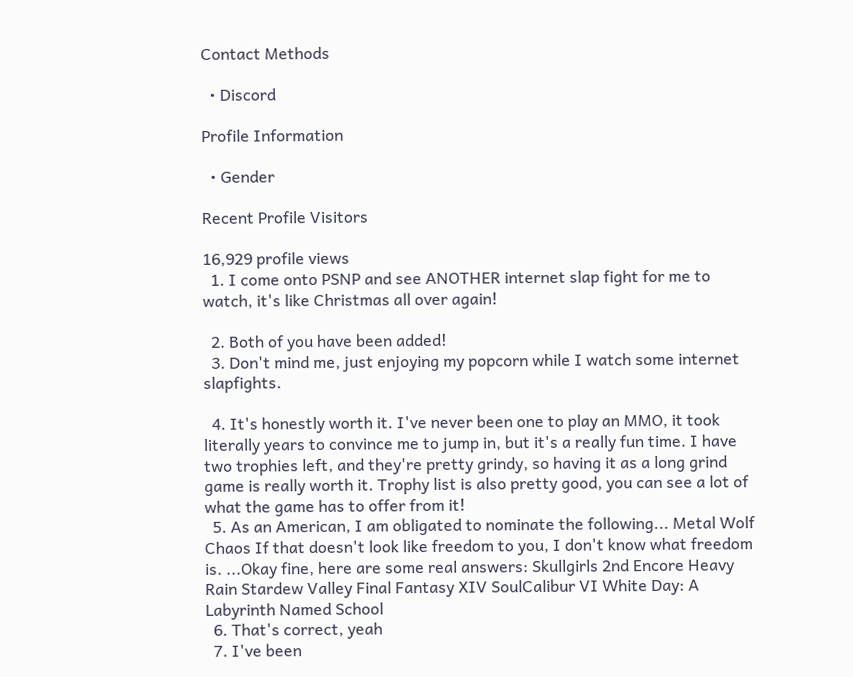Contact Methods

  • Discord

Profile Information

  • Gender

Recent Profile Visitors

16,929 profile views
  1. I come onto PSNP and see ANOTHER internet slap fight for me to watch, it's like Christmas all over again!

  2. Both of you have been added!
  3. Don't mind me, just enjoying my popcorn while I watch some internet slapfights.

  4. It's honestly worth it. I've never been one to play an MMO, it took literally years to convince me to jump in, but it's a really fun time. I have two trophies left, and they're pretty grindy, so having it as a long grind game is really worth it. Trophy list is also pretty good, you can see a lot of what the game has to offer from it!
  5. As an American, I am obligated to nominate the following... Metal Wolf Chaos If that doesn't look like freedom to you, I don't know what freedom is. ...Okay fine, here are some real answers: Skullgirls 2nd Encore Heavy Rain Stardew Valley Final Fantasy XIV SoulCalibur VI White Day: A Labyrinth Named School
  6. That's correct, yeah
  7. I've been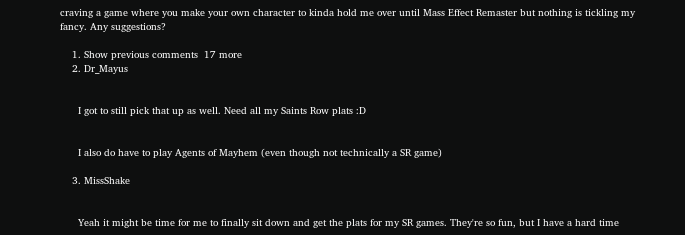craving a game where you make your own character to kinda hold me over until Mass Effect Remaster but nothing is tickling my fancy. Any suggestions?

    1. Show previous comments  17 more
    2. Dr_Mayus


      I got to still pick that up as well. Need all my Saints Row plats :D


      I also do have to play Agents of Mayhem (even though not technically a SR game)

    3. MissShake


      Yeah it might be time for me to finally sit down and get the plats for my SR games. They're so fun, but I have a hard time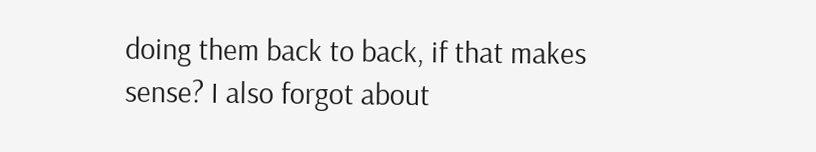doing them back to back, if that makes sense? I also forgot about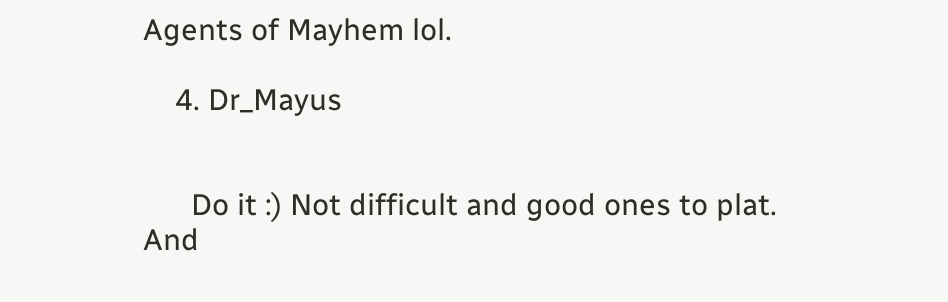Agents of Mayhem lol.

    4. Dr_Mayus


      Do it :) Not difficult and good ones to plat. And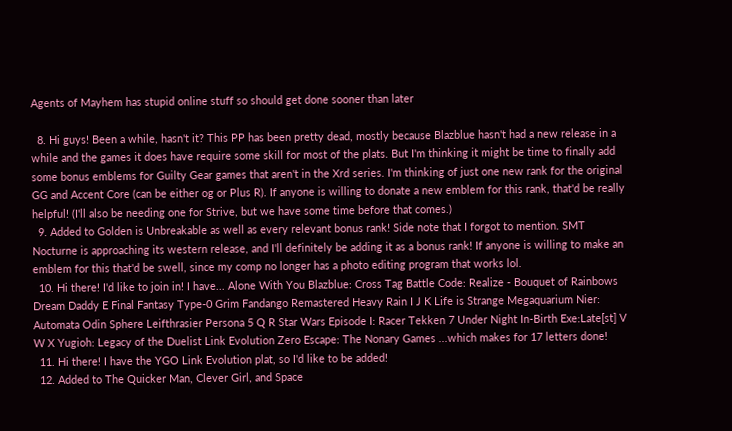Agents of Mayhem has stupid online stuff so should get done sooner than later

  8. Hi guys! Been a while, hasn't it? This PP has been pretty dead, mostly because Blazblue hasn't had a new release in a while and the games it does have require some skill for most of the plats. But I'm thinking it might be time to finally add some bonus emblems for Guilty Gear games that aren't in the Xrd series. I'm thinking of just one new rank for the original GG and Accent Core (can be either og or Plus R). If anyone is willing to donate a new emblem for this rank, that'd be really helpful! (I'll also be needing one for Strive, but we have some time before that comes.)
  9. Added to Golden is Unbreakable as well as every relevant bonus rank! Side note that I forgot to mention. SMT Nocturne is approaching its western release, and I'll definitely be adding it as a bonus rank! If anyone is willing to make an emblem for this that'd be swell, since my comp no longer has a photo editing program that works lol.
  10. Hi there! I'd like to join in! I have... Alone With You Blazblue: Cross Tag Battle Code: Realize - Bouquet of Rainbows Dream Daddy E Final Fantasy Type-0 Grim Fandango Remastered Heavy Rain I J K Life is Strange Megaquarium Nier: Automata Odin Sphere Leifthrasier Persona 5 Q R Star Wars Episode I: Racer Tekken 7 Under Night In-Birth Exe:Late[st] V W X Yugioh: Legacy of the Duelist Link Evolution Zero Escape: The Nonary Games ...which makes for 17 letters done!
  11. Hi there! I have the YGO Link Evolution plat, so I'd like to be added!
  12. Added to The Quicker Man, Clever Girl, and Space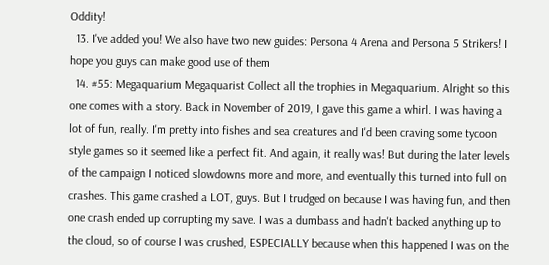Oddity!
  13. I've added you! We also have two new guides: Persona 4 Arena and Persona 5 Strikers! I hope you guys can make good use of them
  14. #55: Megaquarium Megaquarist Collect all the trophies in Megaquarium. Alright so this one comes with a story. Back in November of 2019, I gave this game a whirl. I was having a lot of fun, really. I'm pretty into fishes and sea creatures and I'd been craving some tycoon style games so it seemed like a perfect fit. And again, it really was! But during the later levels of the campaign I noticed slowdowns more and more, and eventually this turned into full on crashes. This game crashed a LOT, guys. But I trudged on because I was having fun, and then one crash ended up corrupting my save. I was a dumbass and hadn't backed anything up to the cloud, so of course I was crushed, ESPECIALLY because when this happened I was on the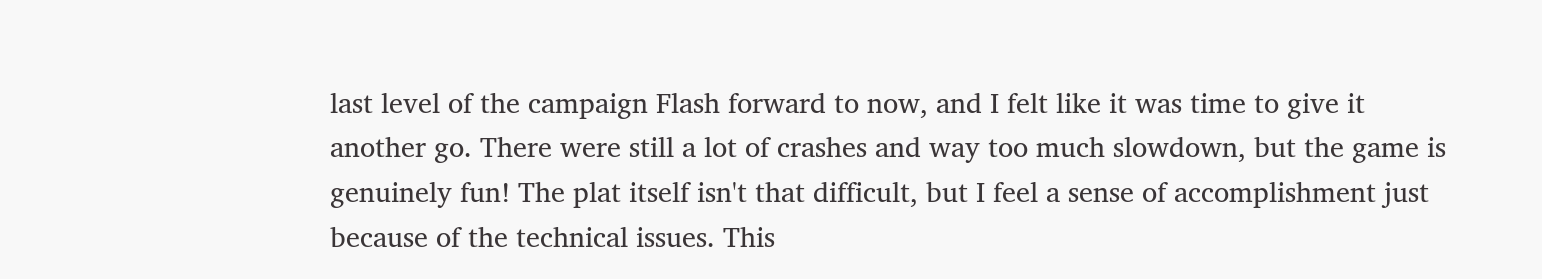last level of the campaign Flash forward to now, and I felt like it was time to give it another go. There were still a lot of crashes and way too much slowdown, but the game is genuinely fun! The plat itself isn't that difficult, but I feel a sense of accomplishment just because of the technical issues. This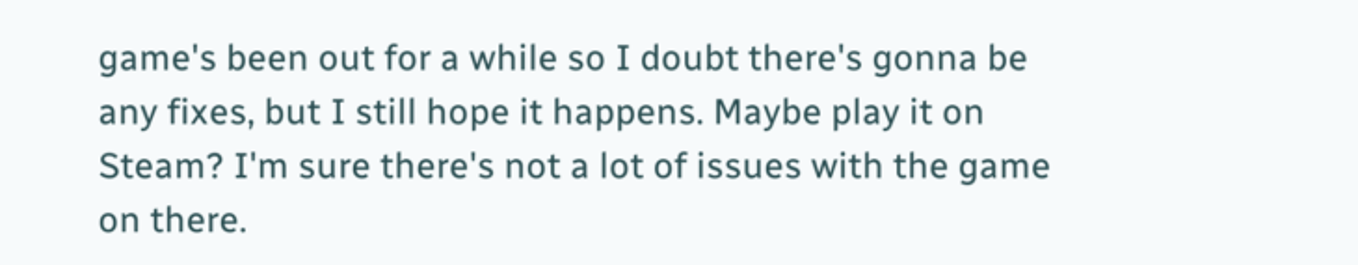game's been out for a while so I doubt there's gonna be any fixes, but I still hope it happens. Maybe play it on Steam? I'm sure there's not a lot of issues with the game on there.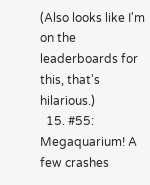(Also looks like I'm on the leaderboards for this, that's hilarious.)
  15. #55: Megaquarium! A few crashes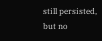still persisted, but no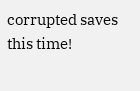corrupted saves this time!